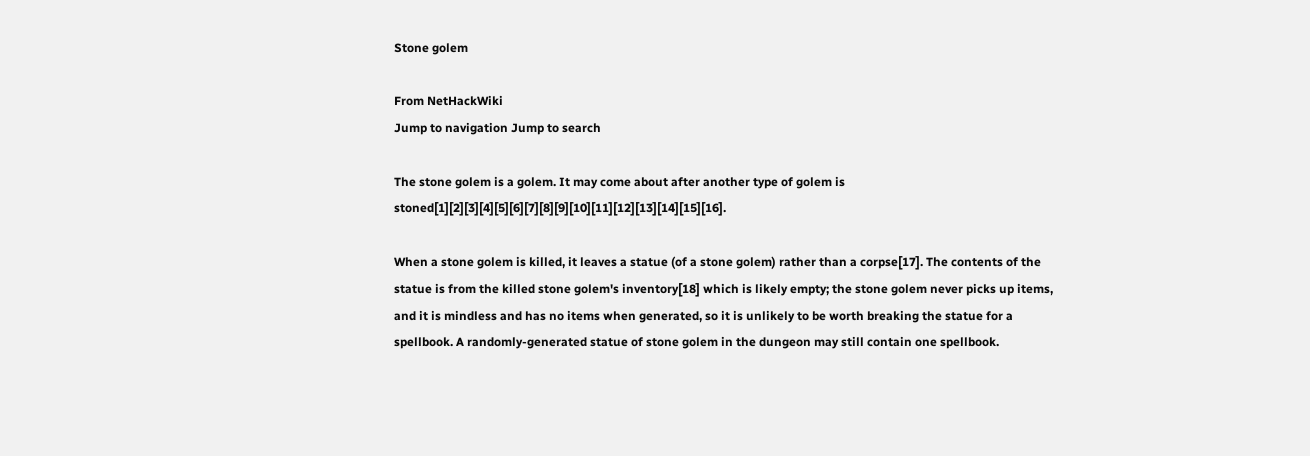Stone golem

From NetHackWiki
Jump to navigation Jump to search

The stone golem is a golem. It may come about after another type of golem is stoned[1][2][3][4][5][6][7][8][9][10][11][12][13][14][15][16].

When a stone golem is killed, it leaves a statue (of a stone golem) rather than a corpse[17]. The contents of the statue is from the killed stone golem's inventory[18] which is likely empty; the stone golem never picks up items, and it is mindless and has no items when generated, so it is unlikely to be worth breaking the statue for a spellbook. A randomly-generated statue of stone golem in the dungeon may still contain one spellbook.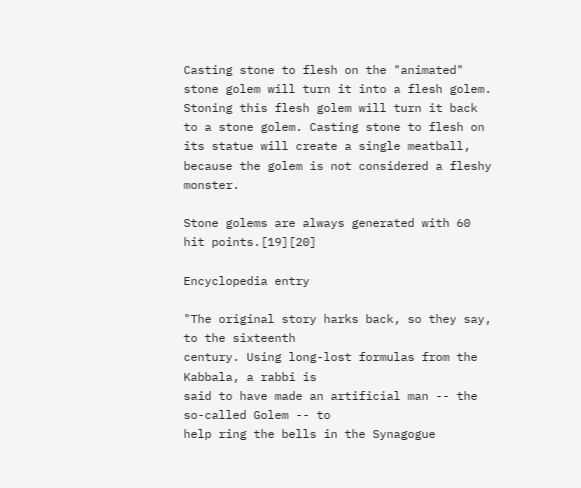Casting stone to flesh on the "animated" stone golem will turn it into a flesh golem. Stoning this flesh golem will turn it back to a stone golem. Casting stone to flesh on its statue will create a single meatball, because the golem is not considered a fleshy monster.

Stone golems are always generated with 60 hit points.[19][20]

Encyclopedia entry

"The original story harks back, so they say, to the sixteenth
century. Using long-lost formulas from the Kabbala, a rabbi is
said to have made an artificial man -- the so-called Golem -- to
help ring the bells in the Synagogue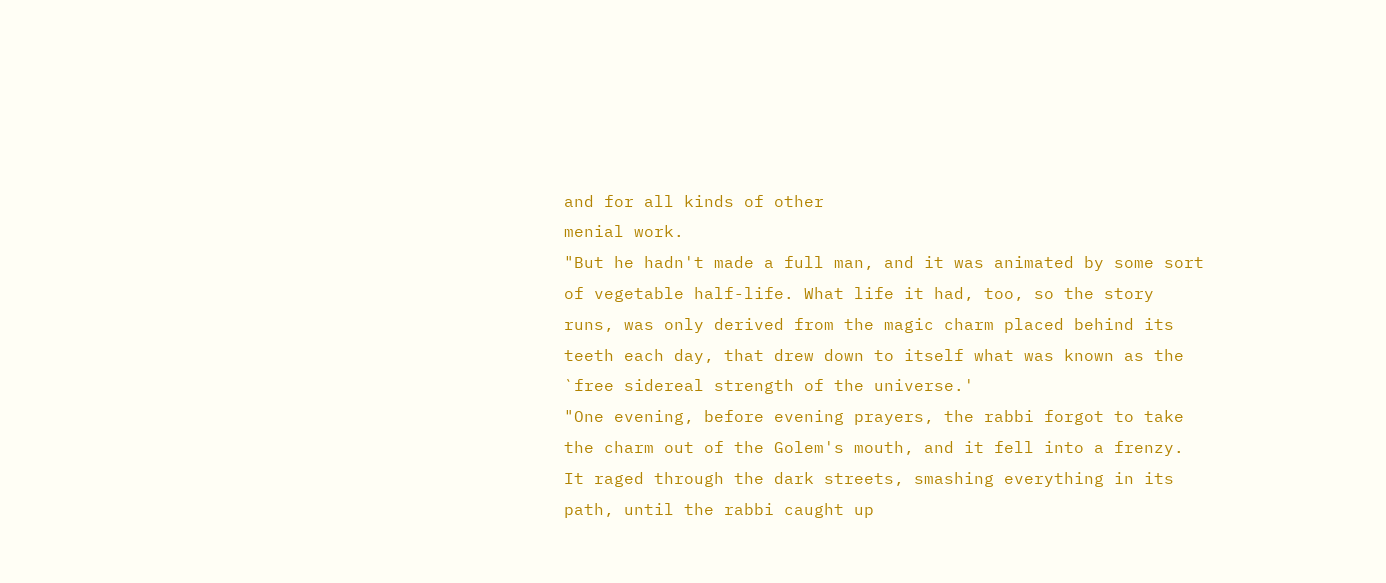and for all kinds of other
menial work.
"But he hadn't made a full man, and it was animated by some sort
of vegetable half-life. What life it had, too, so the story
runs, was only derived from the magic charm placed behind its
teeth each day, that drew down to itself what was known as the
`free sidereal strength of the universe.'
"One evening, before evening prayers, the rabbi forgot to take
the charm out of the Golem's mouth, and it fell into a frenzy.
It raged through the dark streets, smashing everything in its
path, until the rabbi caught up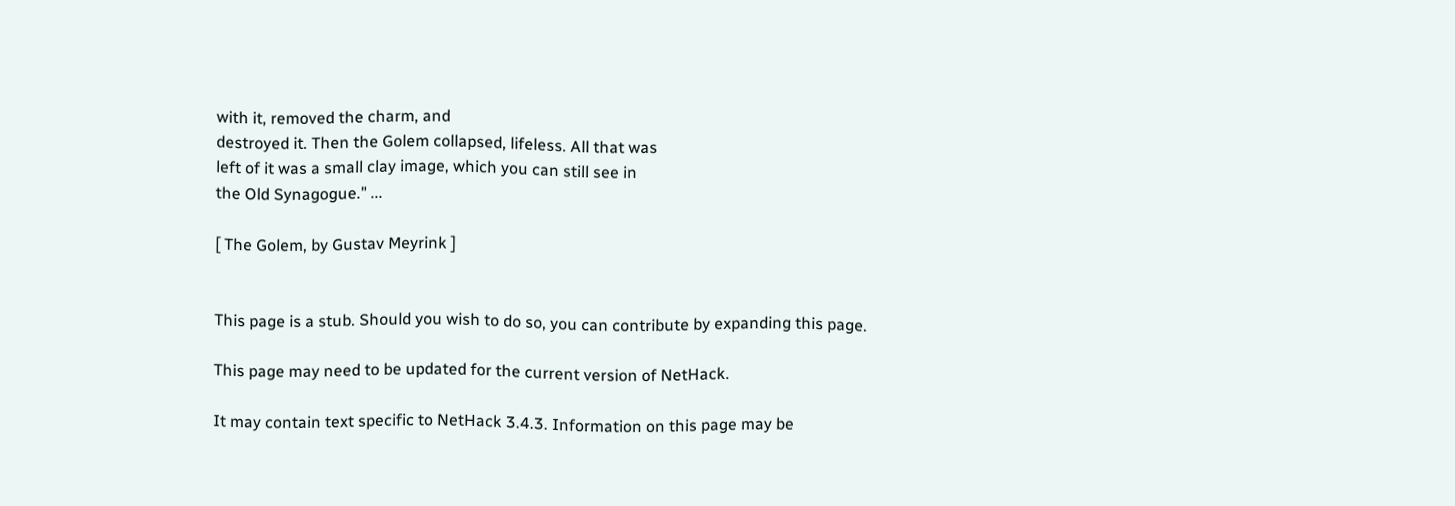with it, removed the charm, and
destroyed it. Then the Golem collapsed, lifeless. All that was
left of it was a small clay image, which you can still see in
the Old Synagogue." ...

[ The Golem, by Gustav Meyrink ]


This page is a stub. Should you wish to do so, you can contribute by expanding this page.

This page may need to be updated for the current version of NetHack.

It may contain text specific to NetHack 3.4.3. Information on this page may be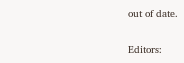out of date.

Editors: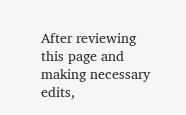After reviewing this page and making necessary edits,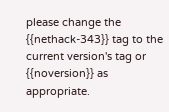please change the {{nethack-343}} tag to the current version's tag or {{noversion}} as appropriate.